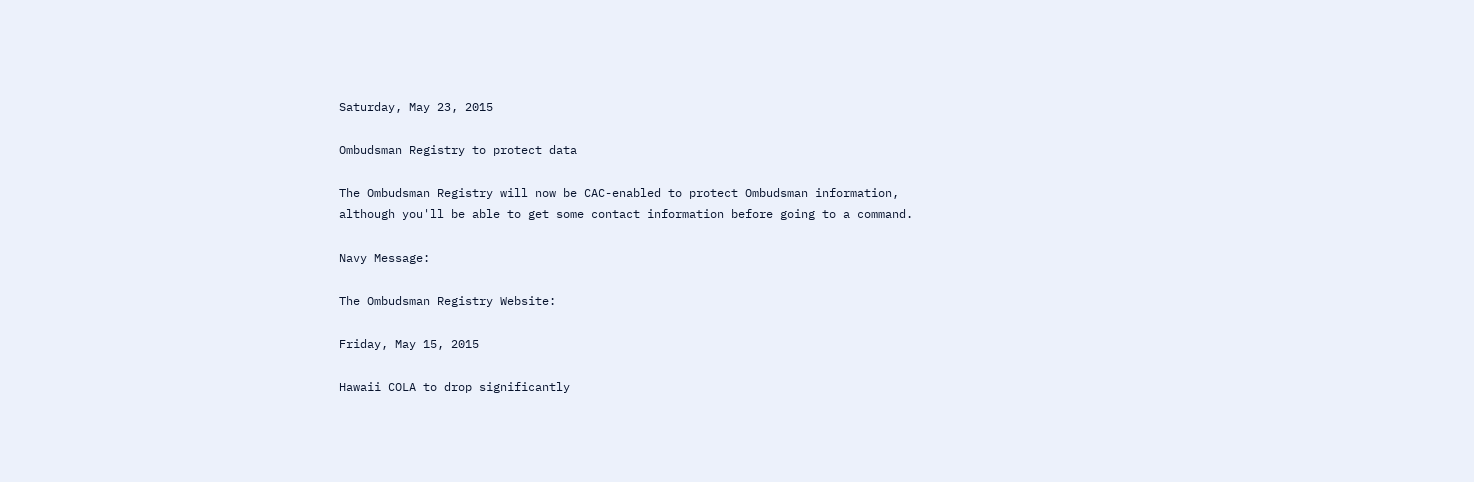Saturday, May 23, 2015

Ombudsman Registry to protect data

The Ombudsman Registry will now be CAC-enabled to protect Ombudsman information, although you'll be able to get some contact information before going to a command.

Navy Message:

The Ombudsman Registry Website:

Friday, May 15, 2015

Hawaii COLA to drop significantly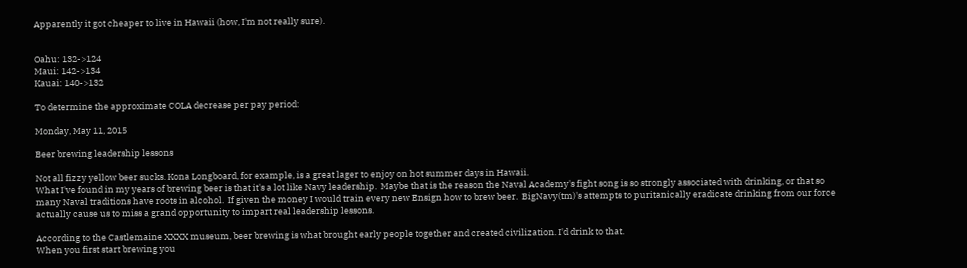Apparently it got cheaper to live in Hawaii (how, I'm not really sure).


Oahu: 132->124
Maui: 142->134
Kauai: 140->132

To determine the approximate COLA decrease per pay period:

Monday, May 11, 2015

Beer brewing leadership lessons

Not all fizzy yellow beer sucks. Kona Longboard, for example, is a great lager to enjoy on hot summer days in Hawaii.
What I've found in my years of brewing beer is that it's a lot like Navy leadership.  Maybe that is the reason the Naval Academy's fight song is so strongly associated with drinking, or that so many Naval traditions have roots in alcohol.  If given the money I would train every new Ensign how to brew beer.  BigNavy(tm)'s attempts to puritanically eradicate drinking from our force actually cause us to miss a grand opportunity to impart real leadership lessons.

According to the Castlemaine XXXX museum, beer brewing is what brought early people together and created civilization. I'd drink to that.
When you first start brewing you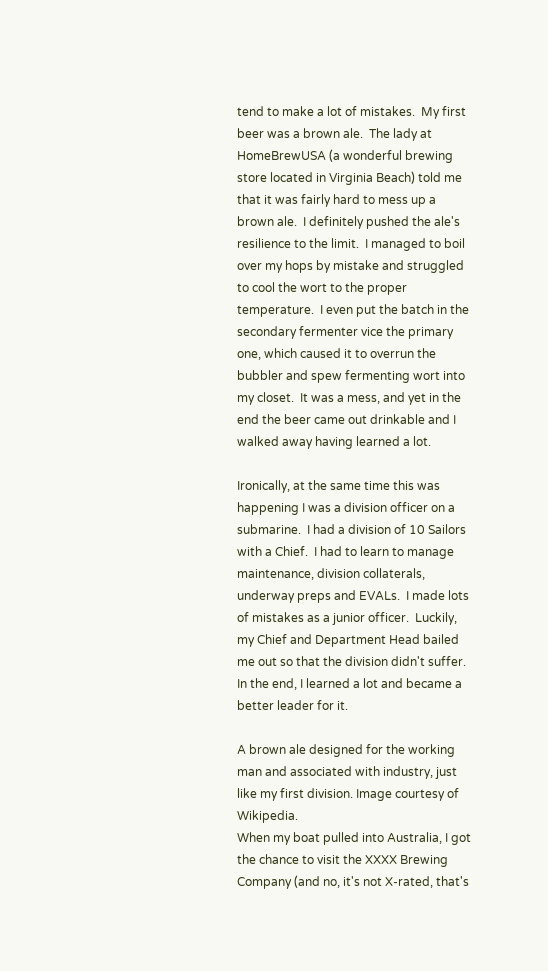tend to make a lot of mistakes.  My first beer was a brown ale.  The lady at HomeBrewUSA (a wonderful brewing store located in Virginia Beach) told me that it was fairly hard to mess up a brown ale.  I definitely pushed the ale's resilience to the limit.  I managed to boil over my hops by mistake and struggled to cool the wort to the proper temperature.  I even put the batch in the secondary fermenter vice the primary one, which caused it to overrun the bubbler and spew fermenting wort into my closet.  It was a mess, and yet in the end the beer came out drinkable and I walked away having learned a lot.

Ironically, at the same time this was happening I was a division officer on a submarine.  I had a division of 10 Sailors with a Chief.  I had to learn to manage maintenance, division collaterals, underway preps and EVALs.  I made lots of mistakes as a junior officer.  Luckily, my Chief and Department Head bailed me out so that the division didn't suffer.  In the end, I learned a lot and became a better leader for it.

A brown ale designed for the working man and associated with industry, just like my first division. Image courtesy of Wikipedia.
When my boat pulled into Australia, I got the chance to visit the XXXX Brewing Company (and no, it's not X-rated, that's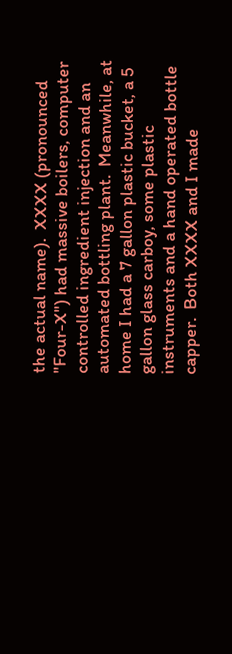the actual name).  XXXX (pronounced "Four-X") had massive boilers, computer controlled ingredient injection and an automated bottling plant.  Meanwhile, at home I had a 7 gallon plastic bucket, a 5 gallon glass carboy, some plastic instruments and a hand operated bottle capper.  Both XXXX and I made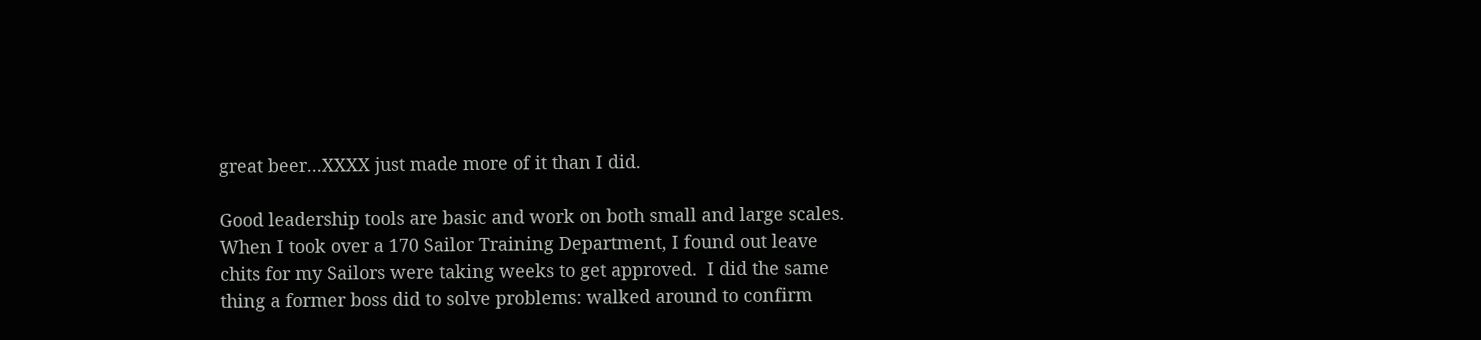great beer...XXXX just made more of it than I did.

Good leadership tools are basic and work on both small and large scales.  When I took over a 170 Sailor Training Department, I found out leave chits for my Sailors were taking weeks to get approved.  I did the same thing a former boss did to solve problems: walked around to confirm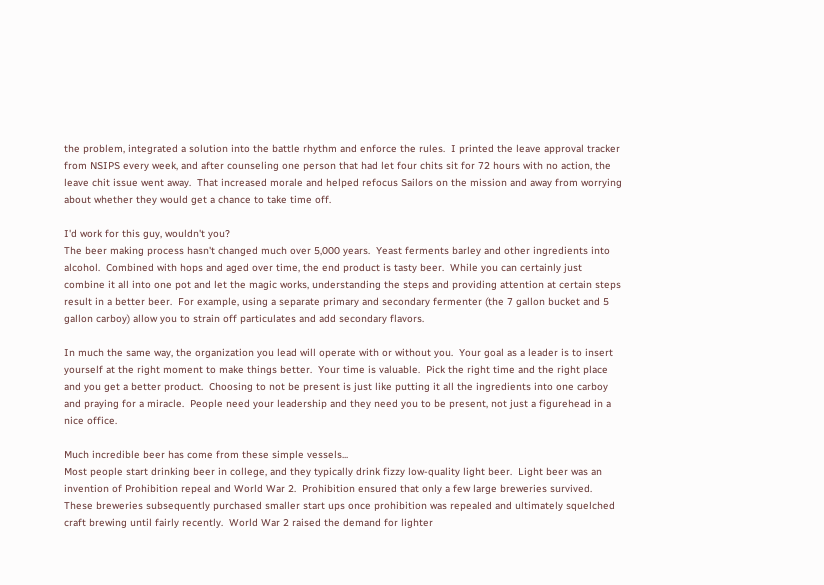the problem, integrated a solution into the battle rhythm and enforce the rules.  I printed the leave approval tracker from NSIPS every week, and after counseling one person that had let four chits sit for 72 hours with no action, the leave chit issue went away.  That increased morale and helped refocus Sailors on the mission and away from worrying about whether they would get a chance to take time off.

I'd work for this guy, wouldn't you?
The beer making process hasn't changed much over 5,000 years.  Yeast ferments barley and other ingredients into alcohol.  Combined with hops and aged over time, the end product is tasty beer.  While you can certainly just combine it all into one pot and let the magic works, understanding the steps and providing attention at certain steps result in a better beer.  For example, using a separate primary and secondary fermenter (the 7 gallon bucket and 5 gallon carboy) allow you to strain off particulates and add secondary flavors.

In much the same way, the organization you lead will operate with or without you.  Your goal as a leader is to insert yourself at the right moment to make things better.  Your time is valuable.  Pick the right time and the right place and you get a better product.  Choosing to not be present is just like putting it all the ingredients into one carboy and praying for a miracle.  People need your leadership and they need you to be present, not just a figurehead in a nice office.

Much incredible beer has come from these simple vessels...
Most people start drinking beer in college, and they typically drink fizzy low-quality light beer.  Light beer was an invention of Prohibition repeal and World War 2.  Prohibition ensured that only a few large breweries survived.  These breweries subsequently purchased smaller start ups once prohibition was repealed and ultimately squelched craft brewing until fairly recently.  World War 2 raised the demand for lighter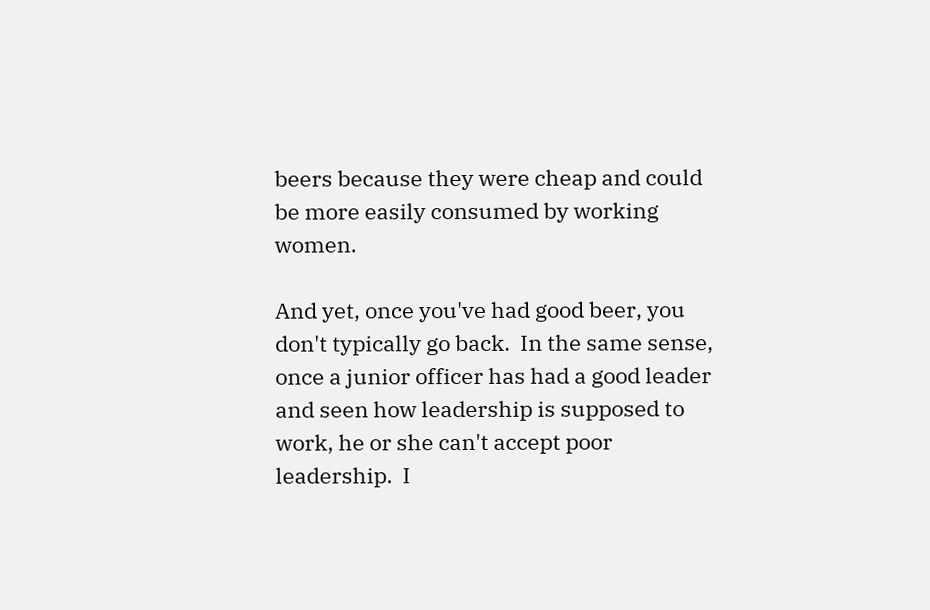beers because they were cheap and could be more easily consumed by working women.

And yet, once you've had good beer, you don't typically go back.  In the same sense, once a junior officer has had a good leader and seen how leadership is supposed to work, he or she can't accept poor leadership.  I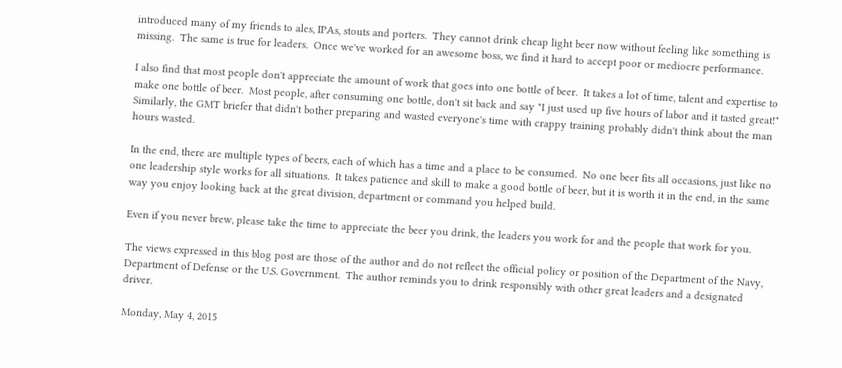introduced many of my friends to ales, IPAs, stouts and porters.  They cannot drink cheap light beer now without feeling like something is missing.  The same is true for leaders.  Once we've worked for an awesome boss, we find it hard to accept poor or mediocre performance.

I also find that most people don't appreciate the amount of work that goes into one bottle of beer.  It takes a lot of time, talent and expertise to make one bottle of beer.  Most people, after consuming one bottle, don't sit back and say "I just used up five hours of labor and it tasted great!"  Similarly, the GMT briefer that didn't bother preparing and wasted everyone's time with crappy training probably didn't think about the man hours wasted.

In the end, there are multiple types of beers, each of which has a time and a place to be consumed.  No one beer fits all occasions, just like no one leadership style works for all situations.  It takes patience and skill to make a good bottle of beer, but it is worth it in the end, in the same way you enjoy looking back at the great division, department or command you helped build.

Even if you never brew, please take the time to appreciate the beer you drink, the leaders you work for and the people that work for you.

The views expressed in this blog post are those of the author and do not reflect the official policy or position of the Department of the Navy, Department of Defense or the U.S. Government.  The author reminds you to drink responsibly with other great leaders and a designated driver.

Monday, May 4, 2015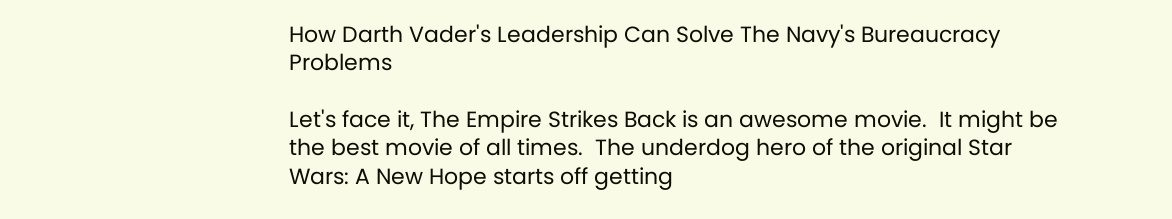How Darth Vader's Leadership Can Solve The Navy's Bureaucracy Problems

Let's face it, The Empire Strikes Back is an awesome movie.  It might be the best movie of all times.  The underdog hero of the original Star Wars: A New Hope starts off getting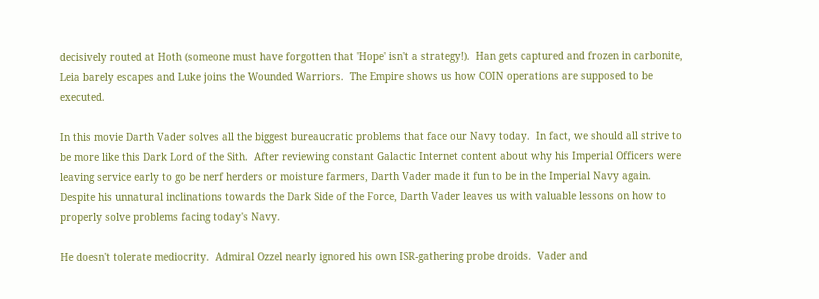decisively routed at Hoth (someone must have forgotten that 'Hope' isn't a strategy!).  Han gets captured and frozen in carbonite, Leia barely escapes and Luke joins the Wounded Warriors.  The Empire shows us how COIN operations are supposed to be executed.

In this movie Darth Vader solves all the biggest bureaucratic problems that face our Navy today.  In fact, we should all strive to be more like this Dark Lord of the Sith.  After reviewing constant Galactic Internet content about why his Imperial Officers were leaving service early to go be nerf herders or moisture farmers, Darth Vader made it fun to be in the Imperial Navy again.  Despite his unnatural inclinations towards the Dark Side of the Force, Darth Vader leaves us with valuable lessons on how to properly solve problems facing today's Navy.

He doesn't tolerate mediocrity.  Admiral Ozzel nearly ignored his own ISR-gathering probe droids.  Vader and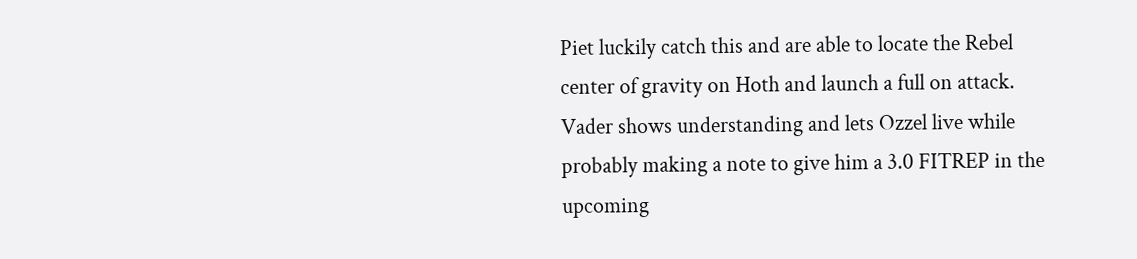Piet luckily catch this and are able to locate the Rebel center of gravity on Hoth and launch a full on attack.  Vader shows understanding and lets Ozzel live while probably making a note to give him a 3.0 FITREP in the upcoming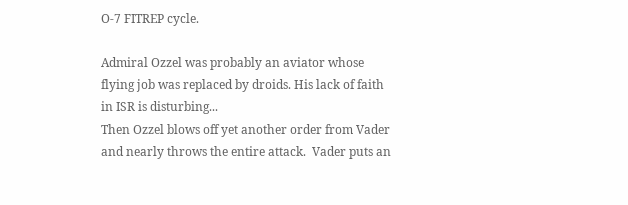O-7 FITREP cycle.

Admiral Ozzel was probably an aviator whose flying job was replaced by droids. His lack of faith in ISR is disturbing...
Then Ozzel blows off yet another order from Vader and nearly throws the entire attack.  Vader puts an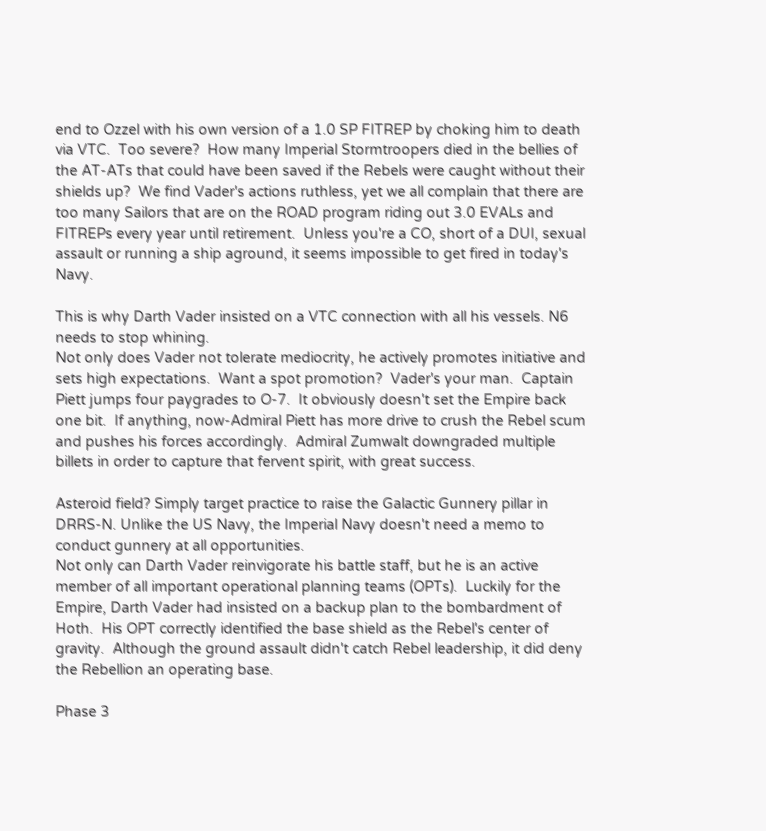end to Ozzel with his own version of a 1.0 SP FITREP by choking him to death via VTC.  Too severe?  How many Imperial Stormtroopers died in the bellies of the AT-ATs that could have been saved if the Rebels were caught without their shields up?  We find Vader's actions ruthless, yet we all complain that there are too many Sailors that are on the ROAD program riding out 3.0 EVALs and FITREPs every year until retirement.  Unless you're a CO, short of a DUI, sexual assault or running a ship aground, it seems impossible to get fired in today's Navy.

This is why Darth Vader insisted on a VTC connection with all his vessels. N6 needs to stop whining.
Not only does Vader not tolerate mediocrity, he actively promotes initiative and sets high expectations.  Want a spot promotion?  Vader's your man.  Captain Piett jumps four paygrades to O-7.  It obviously doesn't set the Empire back one bit.  If anything, now-Admiral Piett has more drive to crush the Rebel scum and pushes his forces accordingly.  Admiral Zumwalt downgraded multiple billets in order to capture that fervent spirit, with great success.

Asteroid field? Simply target practice to raise the Galactic Gunnery pillar in DRRS-N. Unlike the US Navy, the Imperial Navy doesn't need a memo to conduct gunnery at all opportunities.
Not only can Darth Vader reinvigorate his battle staff, but he is an active member of all important operational planning teams (OPTs).  Luckily for the Empire, Darth Vader had insisted on a backup plan to the bombardment of Hoth.  His OPT correctly identified the base shield as the Rebel's center of gravity.  Although the ground assault didn't catch Rebel leadership, it did deny the Rebellion an operating base.

Phase 3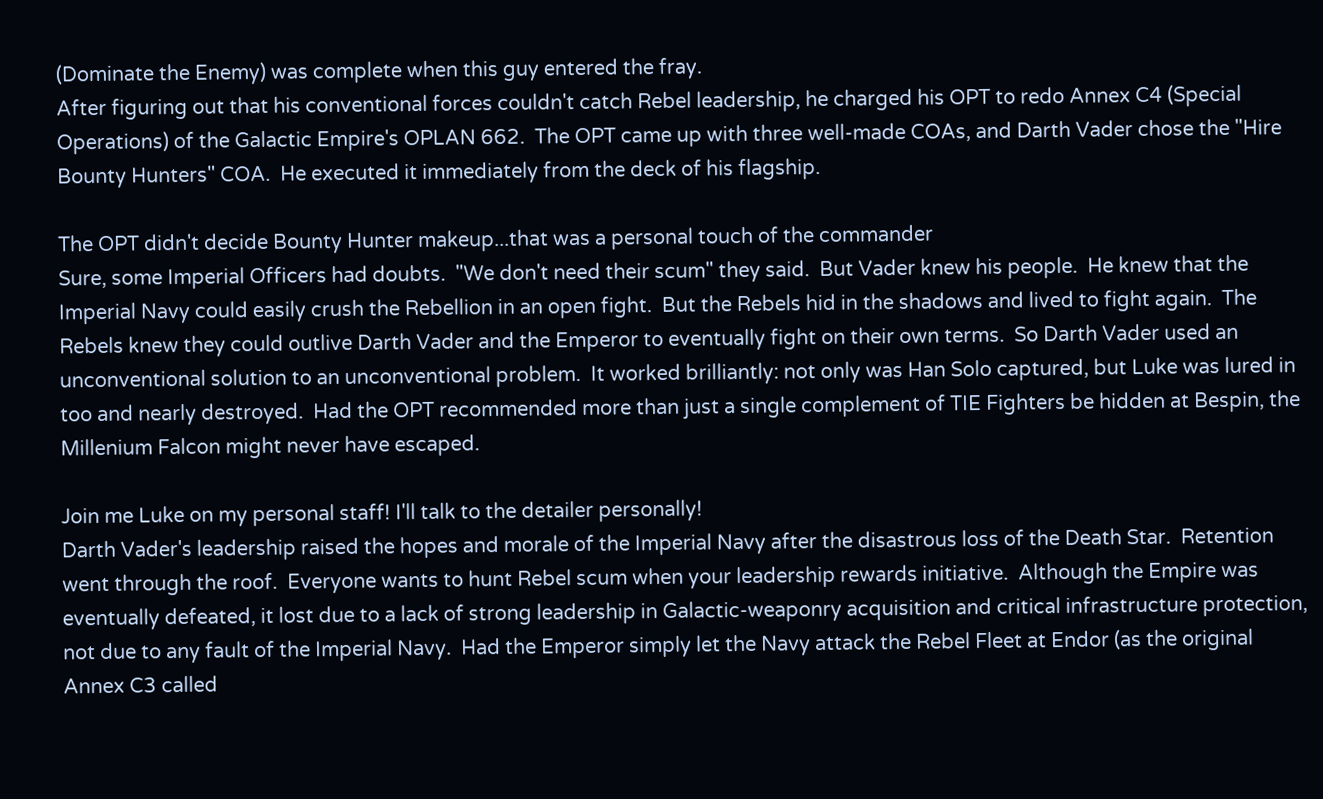(Dominate the Enemy) was complete when this guy entered the fray.
After figuring out that his conventional forces couldn't catch Rebel leadership, he charged his OPT to redo Annex C4 (Special Operations) of the Galactic Empire's OPLAN 662.  The OPT came up with three well-made COAs, and Darth Vader chose the "Hire Bounty Hunters" COA.  He executed it immediately from the deck of his flagship.

The OPT didn't decide Bounty Hunter makeup...that was a personal touch of the commander
Sure, some Imperial Officers had doubts.  "We don't need their scum" they said.  But Vader knew his people.  He knew that the Imperial Navy could easily crush the Rebellion in an open fight.  But the Rebels hid in the shadows and lived to fight again.  The Rebels knew they could outlive Darth Vader and the Emperor to eventually fight on their own terms.  So Darth Vader used an unconventional solution to an unconventional problem.  It worked brilliantly: not only was Han Solo captured, but Luke was lured in too and nearly destroyed.  Had the OPT recommended more than just a single complement of TIE Fighters be hidden at Bespin, the Millenium Falcon might never have escaped.

Join me Luke on my personal staff! I'll talk to the detailer personally!
Darth Vader's leadership raised the hopes and morale of the Imperial Navy after the disastrous loss of the Death Star.  Retention went through the roof.  Everyone wants to hunt Rebel scum when your leadership rewards initiative.  Although the Empire was eventually defeated, it lost due to a lack of strong leadership in Galactic-weaponry acquisition and critical infrastructure protection, not due to any fault of the Imperial Navy.  Had the Emperor simply let the Navy attack the Rebel Fleet at Endor (as the original Annex C3 called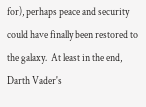for), perhaps peace and security could have finally been restored to the galaxy.  At least in the end, Darth Vader's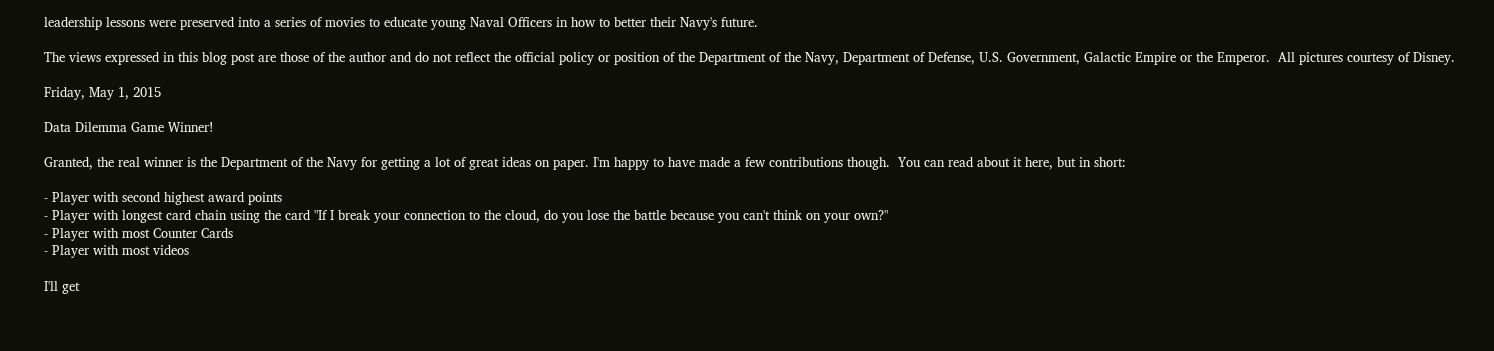leadership lessons were preserved into a series of movies to educate young Naval Officers in how to better their Navy's future.

The views expressed in this blog post are those of the author and do not reflect the official policy or position of the Department of the Navy, Department of Defense, U.S. Government, Galactic Empire or the Emperor.  All pictures courtesy of Disney.

Friday, May 1, 2015

Data Dilemma Game Winner!

Granted, the real winner is the Department of the Navy for getting a lot of great ideas on paper. I'm happy to have made a few contributions though.  You can read about it here, but in short:

- Player with second highest award points
- Player with longest card chain using the card "If I break your connection to the cloud, do you lose the battle because you can't think on your own?"
- Player with most Counter Cards
- Player with most videos

I'll get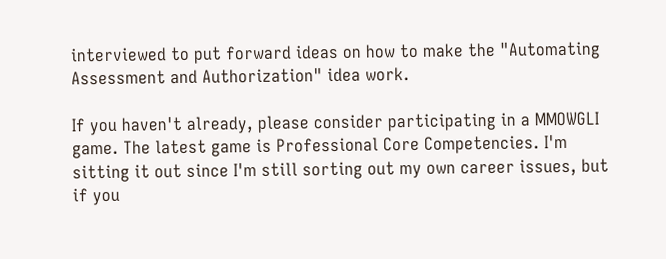interviewed to put forward ideas on how to make the "Automating Assessment and Authorization" idea work.

If you haven't already, please consider participating in a MMOWGLI game. The latest game is Professional Core Competencies. I'm sitting it out since I'm still sorting out my own career issues, but if you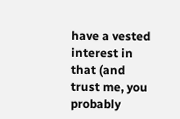have a vested interest in that (and trust me, you probably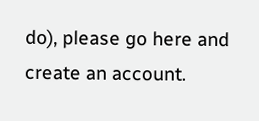do), please go here and create an account.